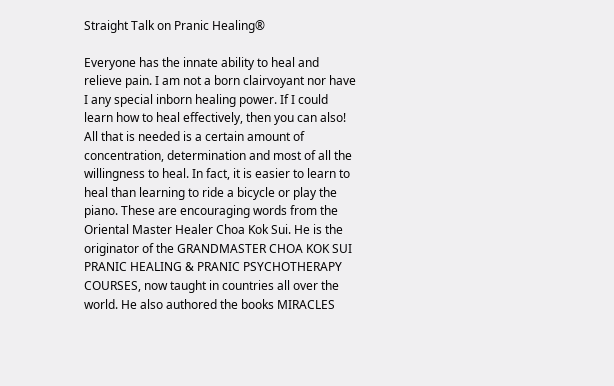Straight Talk on Pranic Healing®

Everyone has the innate ability to heal and relieve pain. I am not a born clairvoyant nor have I any special inborn healing power. If I could learn how to heal effectively, then you can also! All that is needed is a certain amount of concentration, determination and most of all the willingness to heal. In fact, it is easier to learn to heal than learning to ride a bicycle or play the piano. These are encouraging words from the Oriental Master Healer Choa Kok Sui. He is the originator of the GRANDMASTER CHOA KOK SUI PRANIC HEALING & PRANIC PSYCHOTHERAPY COURSES, now taught in countries all over the world. He also authored the books MIRACLES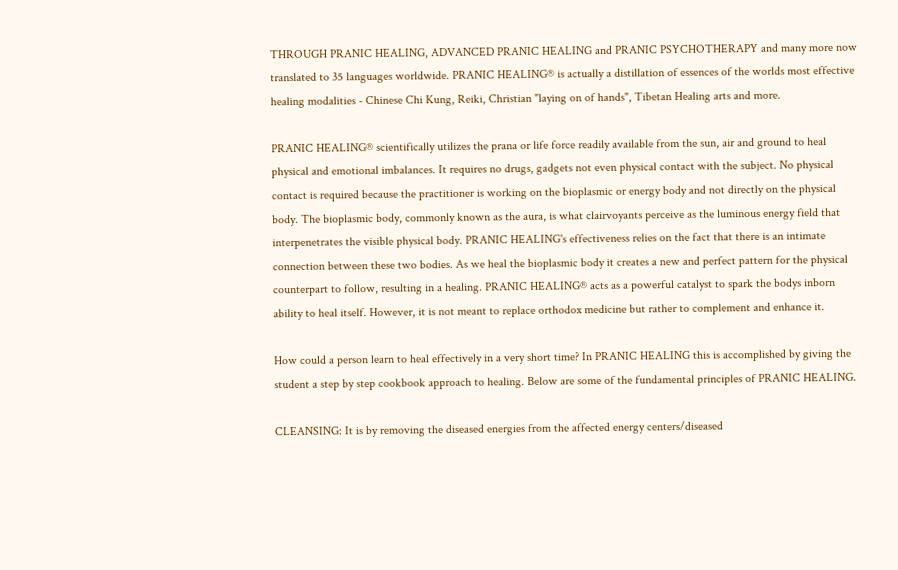THROUGH PRANIC HEALING, ADVANCED PRANIC HEALING and PRANIC PSYCHOTHERAPY and many more now translated to 35 languages worldwide. PRANIC HEALING® is actually a distillation of essences of the worlds most effective healing modalities - Chinese Chi Kung, Reiki, Christian "laying on of hands", Tibetan Healing arts and more.

PRANIC HEALING® scientifically utilizes the prana or life force readily available from the sun, air and ground to heal physical and emotional imbalances. It requires no drugs, gadgets not even physical contact with the subject. No physical contact is required because the practitioner is working on the bioplasmic or energy body and not directly on the physical body. The bioplasmic body, commonly known as the aura, is what clairvoyants perceive as the luminous energy field that interpenetrates the visible physical body. PRANIC HEALING's effectiveness relies on the fact that there is an intimate connection between these two bodies. As we heal the bioplasmic body it creates a new and perfect pattern for the physical counterpart to follow, resulting in a healing. PRANIC HEALING® acts as a powerful catalyst to spark the bodys inborn ability to heal itself. However, it is not meant to replace orthodox medicine but rather to complement and enhance it.

How could a person learn to heal effectively in a very short time? In PRANIC HEALING this is accomplished by giving the student a step by step cookbook approach to healing. Below are some of the fundamental principles of PRANIC HEALING.

CLEANSING: It is by removing the diseased energies from the affected energy centers/diseased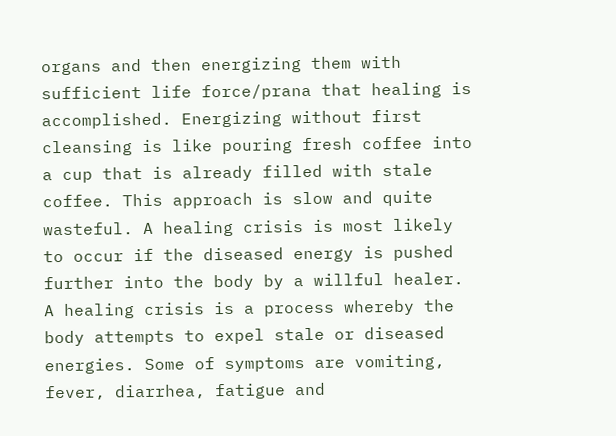organs and then energizing them with sufficient life force/prana that healing is accomplished. Energizing without first cleansing is like pouring fresh coffee into a cup that is already filled with stale coffee. This approach is slow and quite wasteful. A healing crisis is most likely to occur if the diseased energy is pushed further into the body by a willful healer. A healing crisis is a process whereby the body attempts to expel stale or diseased energies. Some of symptoms are vomiting, fever, diarrhea, fatigue and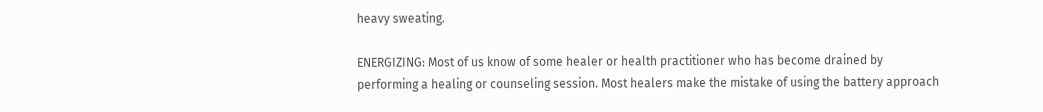heavy sweating.

ENERGIZING: Most of us know of some healer or health practitioner who has become drained by performing a healing or counseling session. Most healers make the mistake of using the battery approach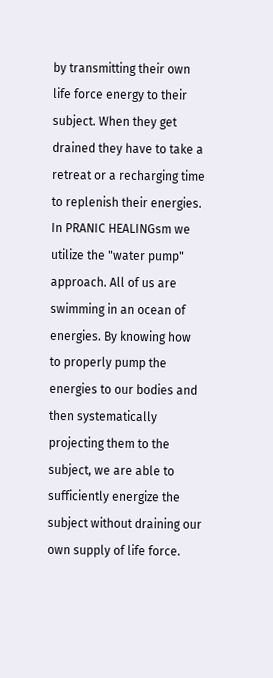by transmitting their own life force energy to their subject. When they get drained they have to take a retreat or a recharging time to replenish their energies. In PRANIC HEALINGsm we utilize the "water pump" approach. All of us are swimming in an ocean of energies. By knowing how to properly pump the energies to our bodies and then systematically projecting them to the subject, we are able to sufficiently energize the subject without draining our own supply of life force.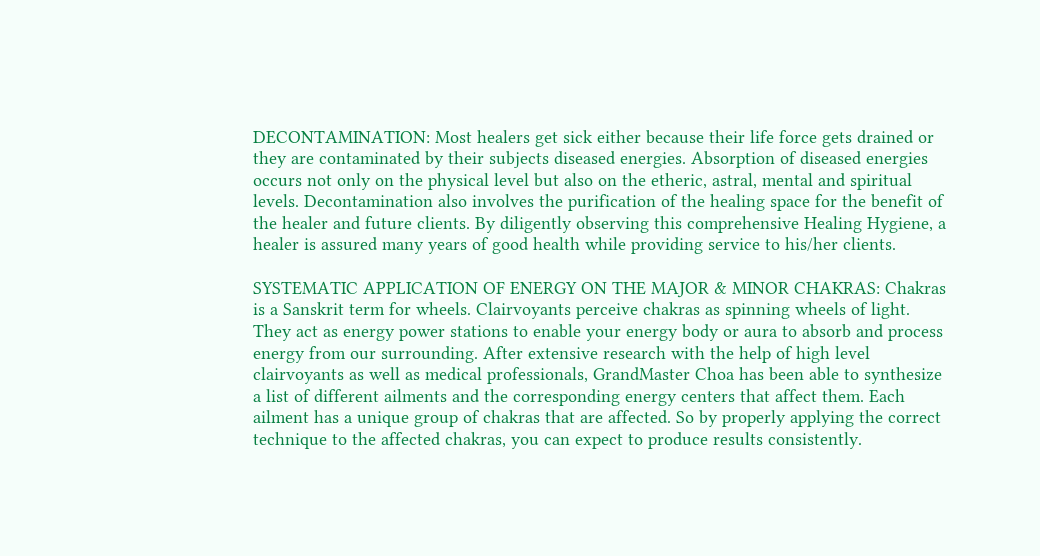DECONTAMINATION: Most healers get sick either because their life force gets drained or they are contaminated by their subjects diseased energies. Absorption of diseased energies occurs not only on the physical level but also on the etheric, astral, mental and spiritual levels. Decontamination also involves the purification of the healing space for the benefit of the healer and future clients. By diligently observing this comprehensive Healing Hygiene, a healer is assured many years of good health while providing service to his/her clients.

SYSTEMATIC APPLICATION OF ENERGY ON THE MAJOR & MINOR CHAKRAS: Chakras is a Sanskrit term for wheels. Clairvoyants perceive chakras as spinning wheels of light. They act as energy power stations to enable your energy body or aura to absorb and process energy from our surrounding. After extensive research with the help of high level clairvoyants as well as medical professionals, GrandMaster Choa has been able to synthesize a list of different ailments and the corresponding energy centers that affect them. Each ailment has a unique group of chakras that are affected. So by properly applying the correct technique to the affected chakras, you can expect to produce results consistently.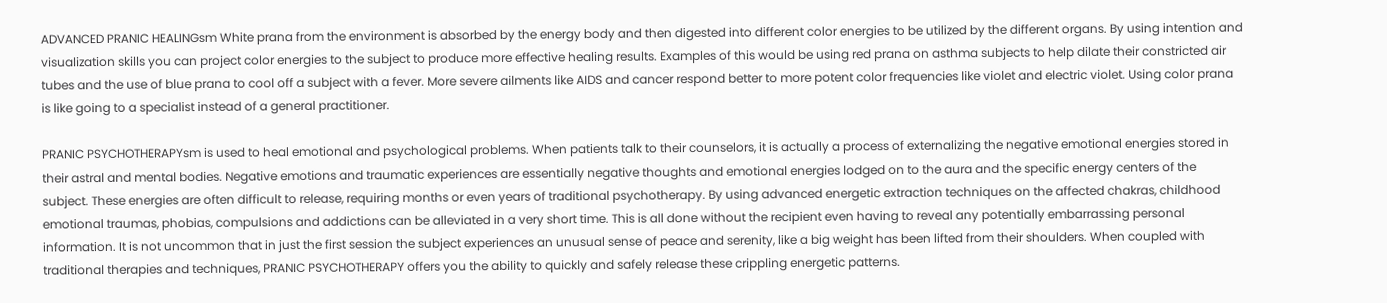ADVANCED PRANIC HEALINGsm White prana from the environment is absorbed by the energy body and then digested into different color energies to be utilized by the different organs. By using intention and visualization skills you can project color energies to the subject to produce more effective healing results. Examples of this would be using red prana on asthma subjects to help dilate their constricted air tubes and the use of blue prana to cool off a subject with a fever. More severe ailments like AIDS and cancer respond better to more potent color frequencies like violet and electric violet. Using color prana is like going to a specialist instead of a general practitioner.

PRANIC PSYCHOTHERAPYsm is used to heal emotional and psychological problems. When patients talk to their counselors, it is actually a process of externalizing the negative emotional energies stored in their astral and mental bodies. Negative emotions and traumatic experiences are essentially negative thoughts and emotional energies lodged on to the aura and the specific energy centers of the subject. These energies are often difficult to release, requiring months or even years of traditional psychotherapy. By using advanced energetic extraction techniques on the affected chakras, childhood emotional traumas, phobias, compulsions and addictions can be alleviated in a very short time. This is all done without the recipient even having to reveal any potentially embarrassing personal information. It is not uncommon that in just the first session the subject experiences an unusual sense of peace and serenity, like a big weight has been lifted from their shoulders. When coupled with traditional therapies and techniques, PRANIC PSYCHOTHERAPY offers you the ability to quickly and safely release these crippling energetic patterns.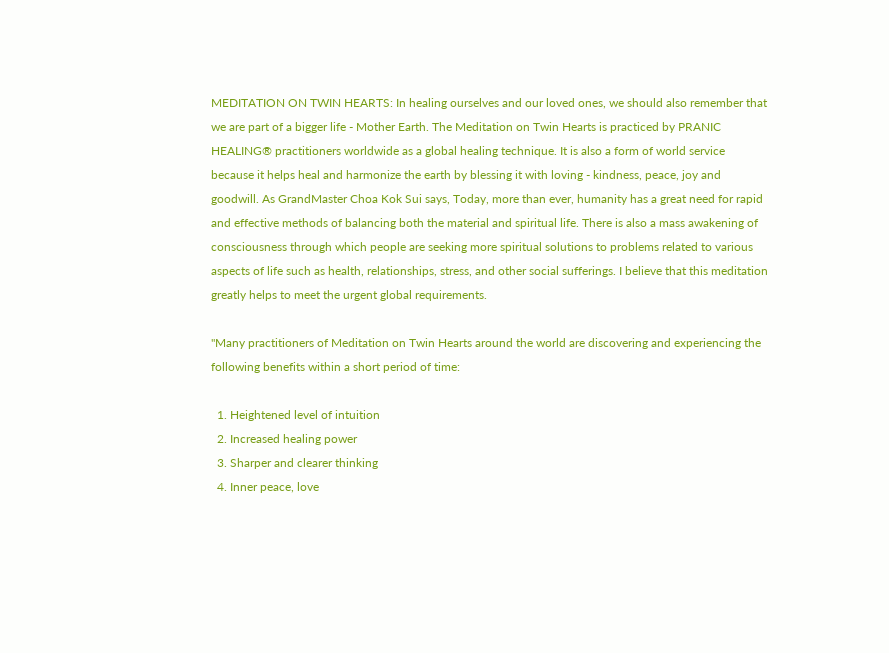MEDITATION ON TWIN HEARTS: In healing ourselves and our loved ones, we should also remember that we are part of a bigger life - Mother Earth. The Meditation on Twin Hearts is practiced by PRANIC HEALING® practitioners worldwide as a global healing technique. It is also a form of world service because it helps heal and harmonize the earth by blessing it with loving - kindness, peace, joy and goodwill. As GrandMaster Choa Kok Sui says, Today, more than ever, humanity has a great need for rapid and effective methods of balancing both the material and spiritual life. There is also a mass awakening of consciousness through which people are seeking more spiritual solutions to problems related to various aspects of life such as health, relationships, stress, and other social sufferings. I believe that this meditation greatly helps to meet the urgent global requirements.

"Many practitioners of Meditation on Twin Hearts around the world are discovering and experiencing the following benefits within a short period of time:

  1. Heightened level of intuition
  2. Increased healing power
  3. Sharper and clearer thinking
  4. Inner peace, love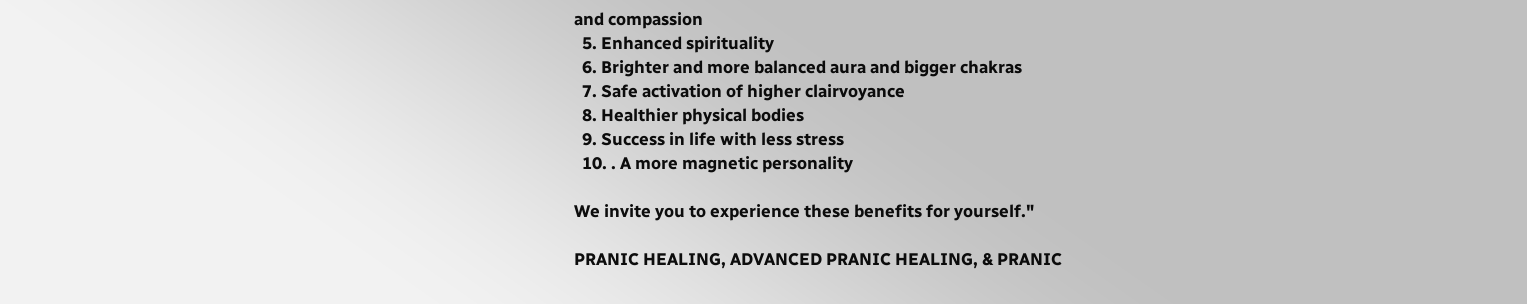and compassion
  5. Enhanced spirituality
  6. Brighter and more balanced aura and bigger chakras
  7. Safe activation of higher clairvoyance
  8. Healthier physical bodies
  9. Success in life with less stress
  10. . A more magnetic personality

We invite you to experience these benefits for yourself."

PRANIC HEALING, ADVANCED PRANIC HEALING, & PRANIC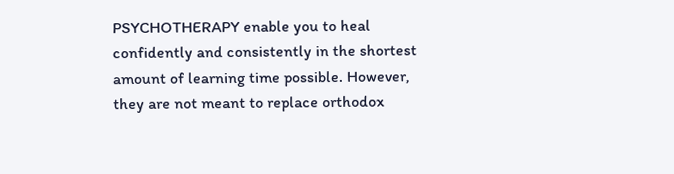PSYCHOTHERAPY enable you to heal confidently and consistently in the shortest amount of learning time possible. However, they are not meant to replace orthodox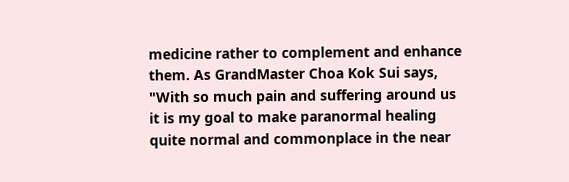medicine rather to complement and enhance them. As GrandMaster Choa Kok Sui says, "With so much pain and suffering around us it is my goal to make paranormal healing quite normal and commonplace in the near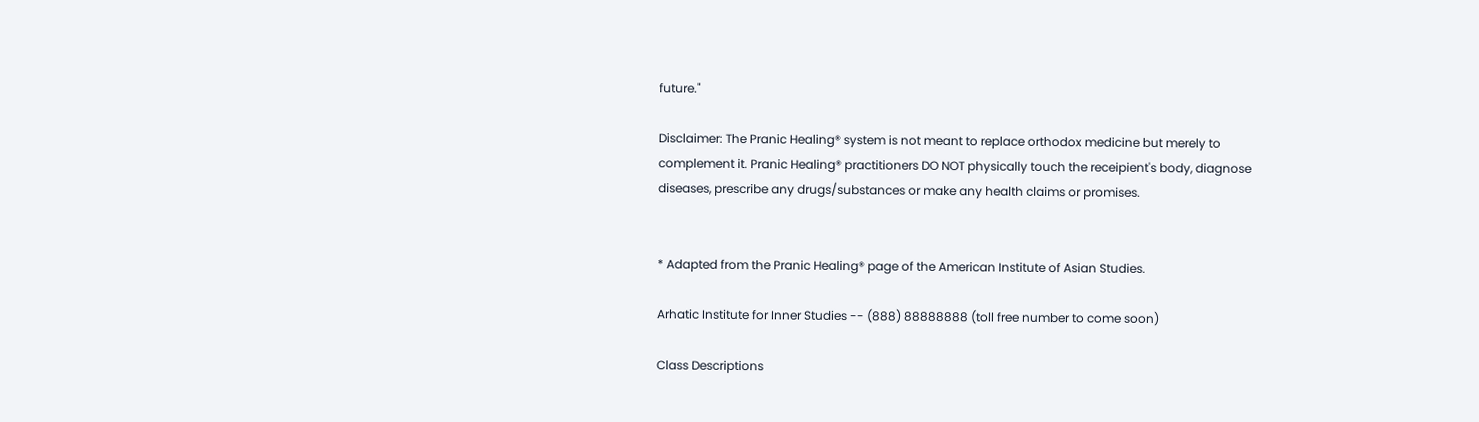future."

Disclaimer: The Pranic Healing® system is not meant to replace orthodox medicine but merely to complement it. Pranic Healing® practitioners DO NOT physically touch the receipient's body, diagnose diseases, prescribe any drugs/substances or make any health claims or promises.


* Adapted from the Pranic Healing® page of the American Institute of Asian Studies.

Arhatic Institute for Inner Studies -- (888) 88888888 (toll free number to come soon)

Class Descriptions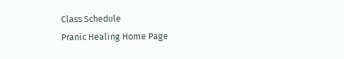Class Schedule
Pranic Healing Home Page